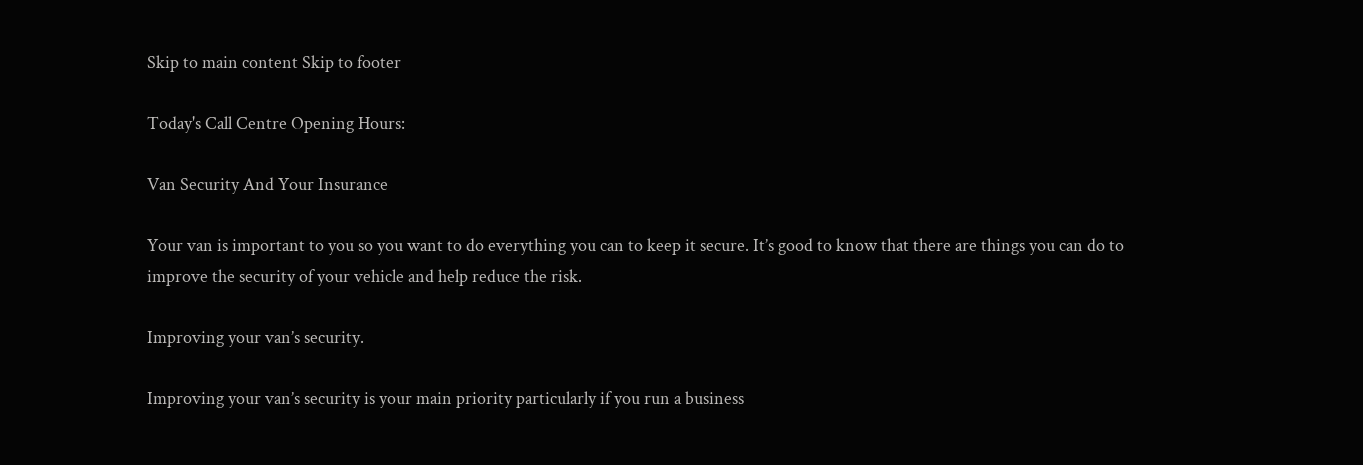Skip to main content Skip to footer

Today's Call Centre Opening Hours:

Van Security And Your Insurance

Your van is important to you so you want to do everything you can to keep it secure. It’s good to know that there are things you can do to improve the security of your vehicle and help reduce the risk.

Improving your van’s security.

Improving your van’s security is your main priority particularly if you run a business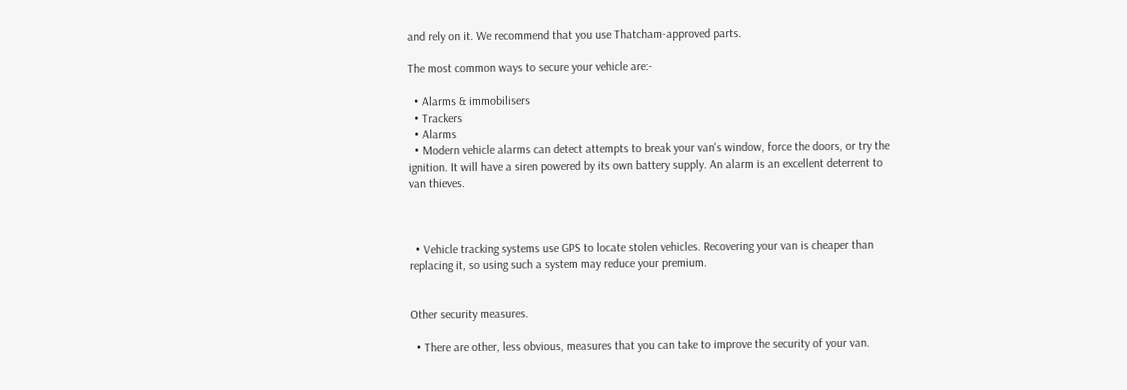and rely on it. We recommend that you use Thatcham-approved parts.

The most common ways to secure your vehicle are:-

  • Alarms & immobilisers
  • Trackers
  • Alarms
  • Modern vehicle alarms can detect attempts to break your van's window, force the doors, or try the ignition. It will have a siren powered by its own battery supply. An alarm is an excellent deterrent to van thieves.



  • Vehicle tracking systems use GPS to locate stolen vehicles. Recovering your van is cheaper than replacing it, so using such a system may reduce your premium.


Other security measures.

  • There are other, less obvious, measures that you can take to improve the security of your van.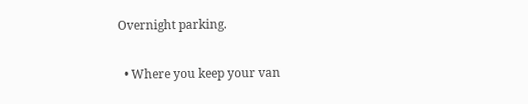Overnight parking.

  • Where you keep your van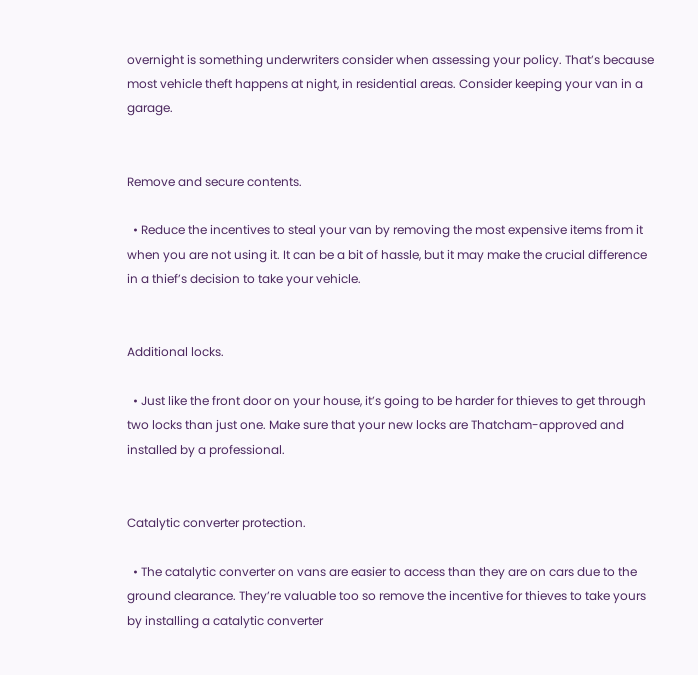overnight is something underwriters consider when assessing your policy. That’s because most vehicle theft happens at night, in residential areas. Consider keeping your van in a garage.


Remove and secure contents.

  • Reduce the incentives to steal your van by removing the most expensive items from it when you are not using it. It can be a bit of hassle, but it may make the crucial difference in a thief’s decision to take your vehicle.


Additional locks.

  • Just like the front door on your house, it’s going to be harder for thieves to get through two locks than just one. Make sure that your new locks are Thatcham-approved and installed by a professional.


Catalytic converter protection.

  • The catalytic converter on vans are easier to access than they are on cars due to the ground clearance. They’re valuable too so remove the incentive for thieves to take yours by installing a catalytic converter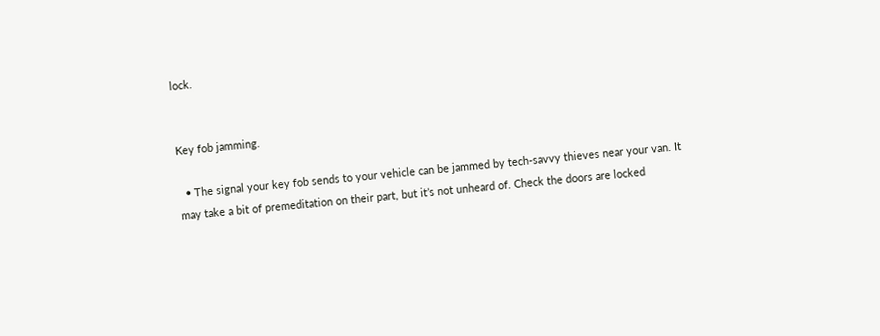lock.


Key fob jamming.

  • The signal your key fob sends to your vehicle can be jammed by tech-savvy thieves near your van. It may take a bit of premeditation on their part, but it’s not unheard of. Check the doors are locked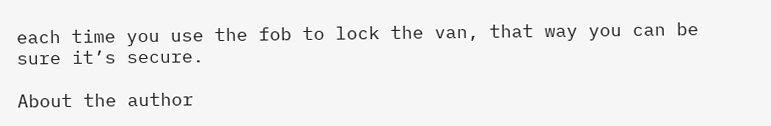each time you use the fob to lock the van, that way you can be sure it’s secure.

About the author